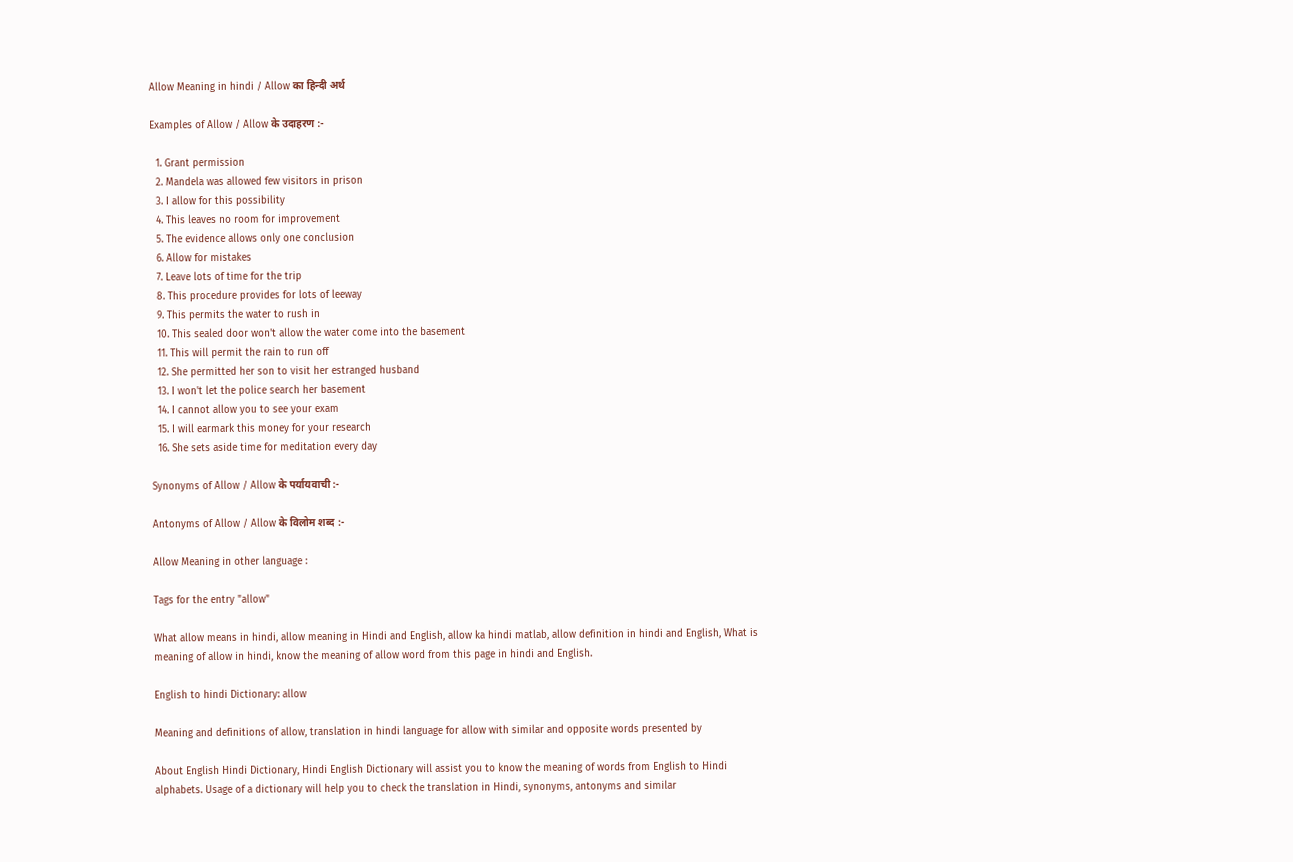Allow Meaning in hindi / Allow का हिन्दी अर्थ

Examples of Allow / Allow के उदाहरण :-

  1. Grant permission
  2. Mandela was allowed few visitors in prison
  3. I allow for this possibility
  4. This leaves no room for improvement
  5. The evidence allows only one conclusion
  6. Allow for mistakes
  7. Leave lots of time for the trip
  8. This procedure provides for lots of leeway
  9. This permits the water to rush in
  10. This sealed door won't allow the water come into the basement
  11. This will permit the rain to run off
  12. She permitted her son to visit her estranged husband
  13. I won't let the police search her basement
  14. I cannot allow you to see your exam
  15. I will earmark this money for your research
  16. She sets aside time for meditation every day

Synonyms of Allow / Allow के पर्यायवाची :-

Antonyms of Allow / Allow के विलोम शब्द :-

Allow Meaning in other language :

Tags for the entry "allow"

What allow means in hindi, allow meaning in Hindi and English, allow ka hindi matlab, allow definition in hindi and English, What is meaning of allow in hindi, know the meaning of allow word from this page in hindi and English.

English to hindi Dictionary: allow

Meaning and definitions of allow, translation in hindi language for allow with similar and opposite words presented by

About English Hindi Dictionary, Hindi English Dictionary will assist you to know the meaning of words from English to Hindi alphabets. Usage of a dictionary will help you to check the translation in Hindi, synonyms, antonyms and similar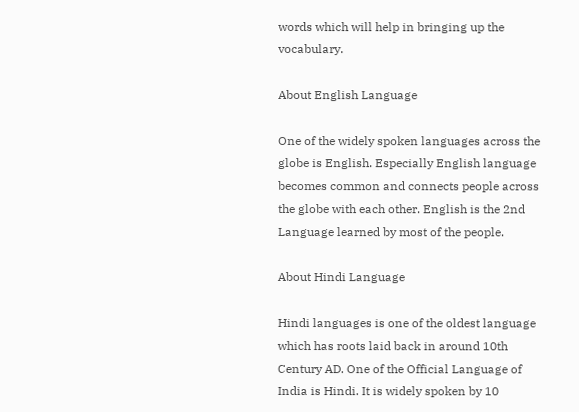words which will help in bringing up the vocabulary.

About English Language

One of the widely spoken languages across the globe is English. Especially English language becomes common and connects people across the globe with each other. English is the 2nd Language learned by most of the people.

About Hindi Language

Hindi languages is one of the oldest language which has roots laid back in around 10th Century AD. One of the Official Language of India is Hindi. It is widely spoken by 10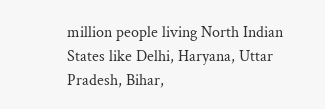million people living North Indian States like Delhi, Haryana, Uttar Pradesh, Bihar,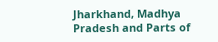Jharkhand, Madhya Pradesh and Parts of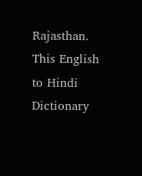Rajasthan. This English to Hindi Dictionary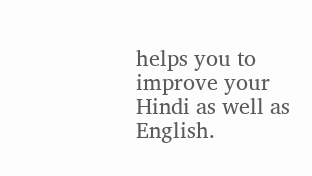helps you to improve your Hindi as well as English.